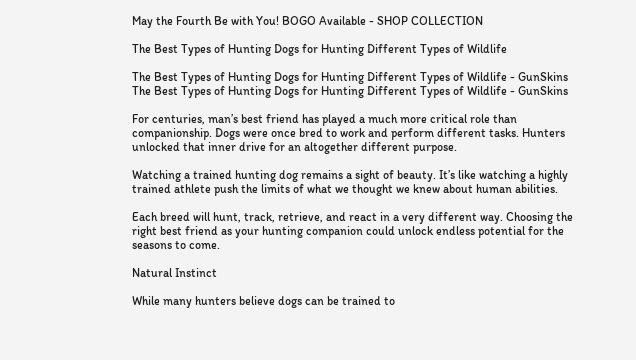May the Fourth Be with You! BOGO Available - SHOP COLLECTION

The Best Types of Hunting Dogs for Hunting Different Types of Wildlife

The Best Types of Hunting Dogs for Hunting Different Types of Wildlife - GunSkins
The Best Types of Hunting Dogs for Hunting Different Types of Wildlife - GunSkins

For centuries, man’s best friend has played a much more critical role than companionship. Dogs were once bred to work and perform different tasks. Hunters unlocked that inner drive for an altogether different purpose.

Watching a trained hunting dog remains a sight of beauty. It’s like watching a highly trained athlete push the limits of what we thought we knew about human abilities.

Each breed will hunt, track, retrieve, and react in a very different way. Choosing the right best friend as your hunting companion could unlock endless potential for the seasons to come.

Natural Instinct

While many hunters believe dogs can be trained to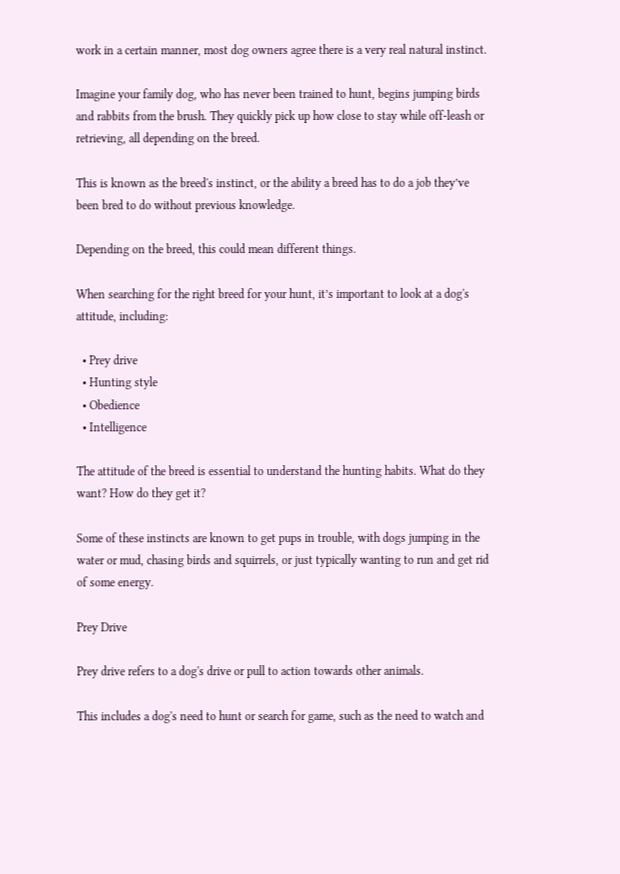work in a certain manner, most dog owners agree there is a very real natural instinct.

Imagine your family dog, who has never been trained to hunt, begins jumping birds and rabbits from the brush. They quickly pick up how close to stay while off-leash or retrieving, all depending on the breed.

This is known as the breed's instinct, or the ability a breed has to do a job they’ve been bred to do without previous knowledge.

Depending on the breed, this could mean different things.

When searching for the right breed for your hunt, it’s important to look at a dog's attitude, including:

  • Prey drive
  • Hunting style
  • Obedience
  • Intelligence

The attitude of the breed is essential to understand the hunting habits. What do they want? How do they get it?

Some of these instincts are known to get pups in trouble, with dogs jumping in the water or mud, chasing birds and squirrels, or just typically wanting to run and get rid of some energy.

Prey Drive

Prey drive refers to a dog's drive or pull to action towards other animals.

This includes a dog's need to hunt or search for game, such as the need to watch and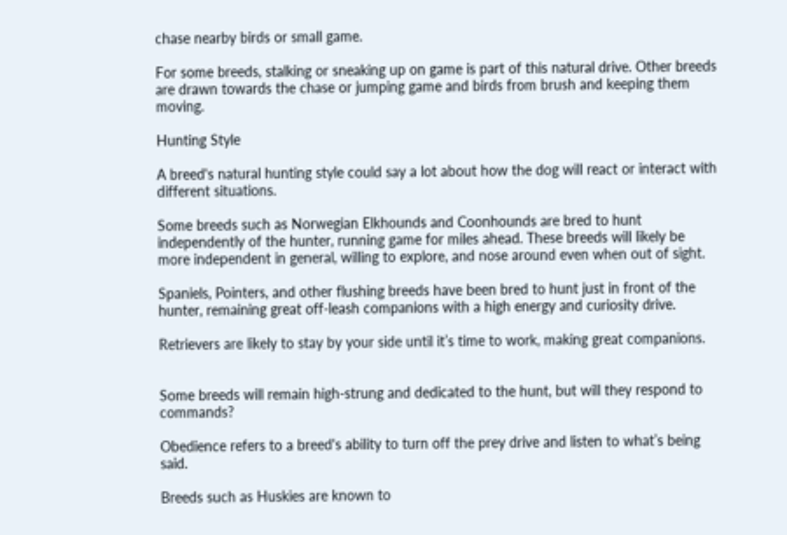chase nearby birds or small game.

For some breeds, stalking or sneaking up on game is part of this natural drive. Other breeds are drawn towards the chase or jumping game and birds from brush and keeping them moving.

Hunting Style

A breed's natural hunting style could say a lot about how the dog will react or interact with different situations.

Some breeds such as Norwegian Elkhounds and Coonhounds are bred to hunt independently of the hunter, running game for miles ahead. These breeds will likely be more independent in general, willing to explore, and nose around even when out of sight.

Spaniels, Pointers, and other flushing breeds have been bred to hunt just in front of the hunter, remaining great off-leash companions with a high energy and curiosity drive.

Retrievers are likely to stay by your side until it’s time to work, making great companions.


Some breeds will remain high-strung and dedicated to the hunt, but will they respond to commands?

Obedience refers to a breed's ability to turn off the prey drive and listen to what’s being said.

Breeds such as Huskies are known to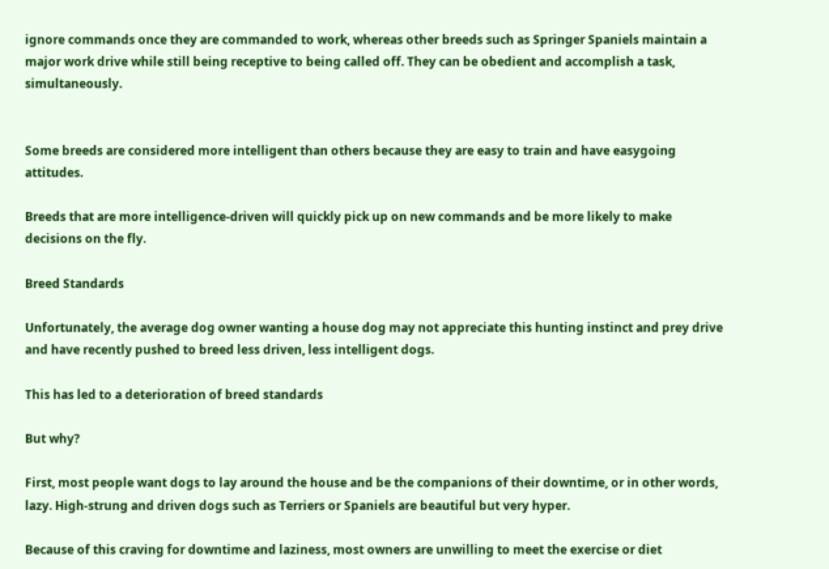ignore commands once they are commanded to work, whereas other breeds such as Springer Spaniels maintain a major work drive while still being receptive to being called off. They can be obedient and accomplish a task, simultaneously.


Some breeds are considered more intelligent than others because they are easy to train and have easygoing attitudes.

Breeds that are more intelligence-driven will quickly pick up on new commands and be more likely to make decisions on the fly.

Breed Standards

Unfortunately, the average dog owner wanting a house dog may not appreciate this hunting instinct and prey drive and have recently pushed to breed less driven, less intelligent dogs.

This has led to a deterioration of breed standards

But why?

First, most people want dogs to lay around the house and be the companions of their downtime, or in other words, lazy. High-strung and driven dogs such as Terriers or Spaniels are beautiful but very hyper.

Because of this craving for downtime and laziness, most owners are unwilling to meet the exercise or diet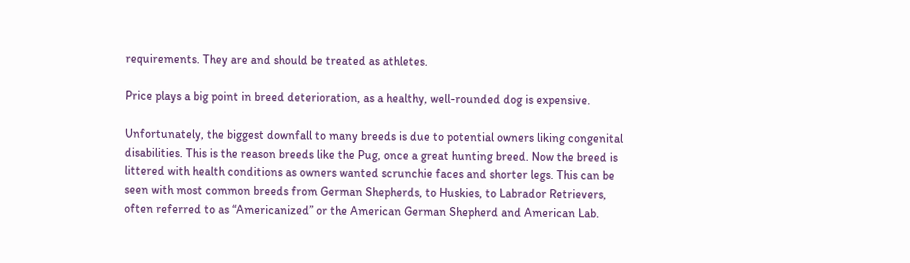requirements. They are and should be treated as athletes.

Price plays a big point in breed deterioration, as a healthy, well-rounded dog is expensive.

Unfortunately, the biggest downfall to many breeds is due to potential owners liking congenital disabilities. This is the reason breeds like the Pug, once a great hunting breed. Now the breed is littered with health conditions as owners wanted scrunchie faces and shorter legs. This can be seen with most common breeds from German Shepherds, to Huskies, to Labrador Retrievers, often referred to as “Americanized” or the American German Shepherd and American Lab.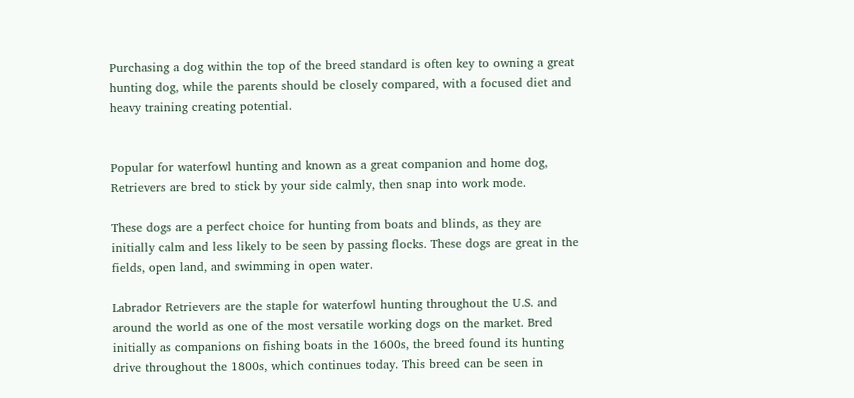Purchasing a dog within the top of the breed standard is often key to owning a great hunting dog, while the parents should be closely compared, with a focused diet and heavy training creating potential.


Popular for waterfowl hunting and known as a great companion and home dog, Retrievers are bred to stick by your side calmly, then snap into work mode.

These dogs are a perfect choice for hunting from boats and blinds, as they are initially calm and less likely to be seen by passing flocks. These dogs are great in the fields, open land, and swimming in open water.

Labrador Retrievers are the staple for waterfowl hunting throughout the U.S. and around the world as one of the most versatile working dogs on the market. Bred initially as companions on fishing boats in the 1600s, the breed found its hunting drive throughout the 1800s, which continues today. This breed can be seen in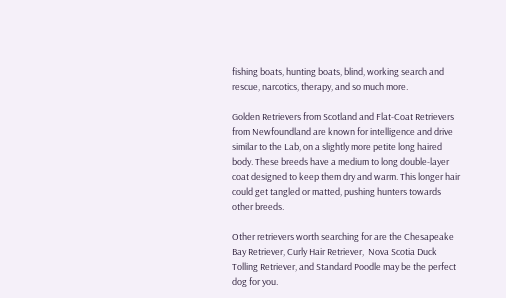fishing boats, hunting boats, blind, working search and rescue, narcotics, therapy, and so much more.

Golden Retrievers from Scotland and Flat-Coat Retrievers from Newfoundland are known for intelligence and drive similar to the Lab, on a slightly more petite long haired body. These breeds have a medium to long double-layer coat designed to keep them dry and warm. This longer hair could get tangled or matted, pushing hunters towards other breeds.

Other retrievers worth searching for are the Chesapeake Bay Retriever, Curly Hair Retriever,  Nova Scotia Duck Tolling Retriever, and Standard Poodle may be the perfect dog for you.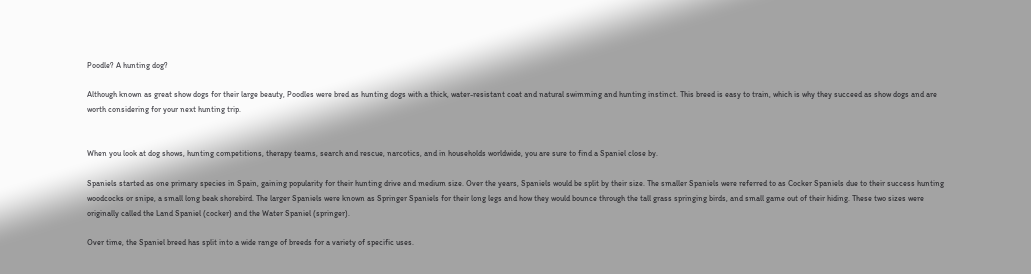Poodle? A hunting dog?

Although known as great show dogs for their large beauty, Poodles were bred as hunting dogs with a thick, water-resistant coat and natural swimming and hunting instinct. This breed is easy to train, which is why they succeed as show dogs and are worth considering for your next hunting trip.


When you look at dog shows, hunting competitions, therapy teams, search and rescue, narcotics, and in households worldwide, you are sure to find a Spaniel close by.

Spaniels started as one primary species in Spain, gaining popularity for their hunting drive and medium size. Over the years, Spaniels would be split by their size. The smaller Spaniels were referred to as Cocker Spaniels due to their success hunting woodcocks or snipe, a small long beak shorebird. The larger Spaniels were known as Springer Spaniels for their long legs and how they would bounce through the tall grass springing birds, and small game out of their hiding. These two sizes were originally called the Land Spaniel (cocker) and the Water Spaniel (springer).

Over time, the Spaniel breed has split into a wide range of breeds for a variety of specific uses.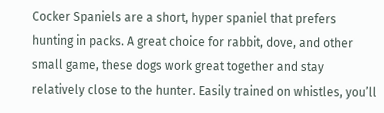Cocker Spaniels are a short, hyper spaniel that prefers hunting in packs. A great choice for rabbit, dove, and other small game, these dogs work great together and stay relatively close to the hunter. Easily trained on whistles, you’ll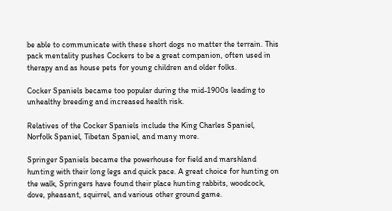be able to communicate with these short dogs no matter the terrain. This pack mentality pushes Cockers to be a great companion, often used in therapy and as house pets for young children and older folks.

Cocker Spaniels became too popular during the mid-1900s leading to unhealthy breeding and increased health risk.

Relatives of the Cocker Spaniels include the King Charles Spaniel, Norfolk Spaniel, Tibetan Spaniel, and many more.

Springer Spaniels became the powerhouse for field and marshland hunting with their long legs and quick pace. A great choice for hunting on the walk, Springers have found their place hunting rabbits, woodcock, dove, pheasant, squirrel, and various other ground game.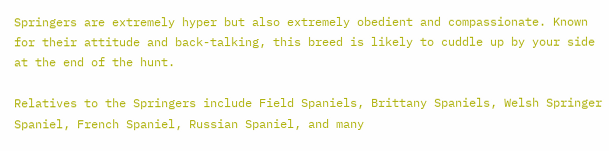Springers are extremely hyper but also extremely obedient and compassionate. Known for their attitude and back-talking, this breed is likely to cuddle up by your side at the end of the hunt.

Relatives to the Springers include Field Spaniels, Brittany Spaniels, Welsh Springer Spaniel, French Spaniel, Russian Spaniel, and many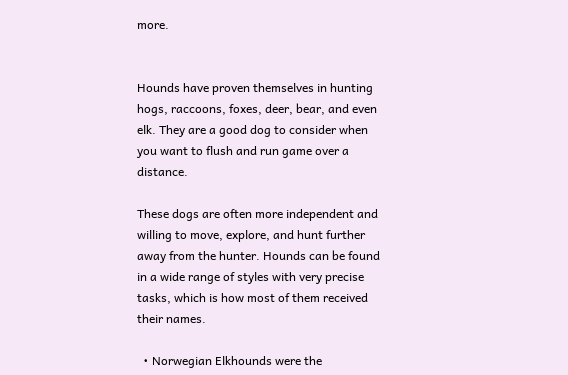more.


Hounds have proven themselves in hunting hogs, raccoons, foxes, deer, bear, and even elk. They are a good dog to consider when you want to flush and run game over a distance.

These dogs are often more independent and willing to move, explore, and hunt further away from the hunter. Hounds can be found in a wide range of styles with very precise tasks, which is how most of them received their names.

  • Norwegian Elkhounds were the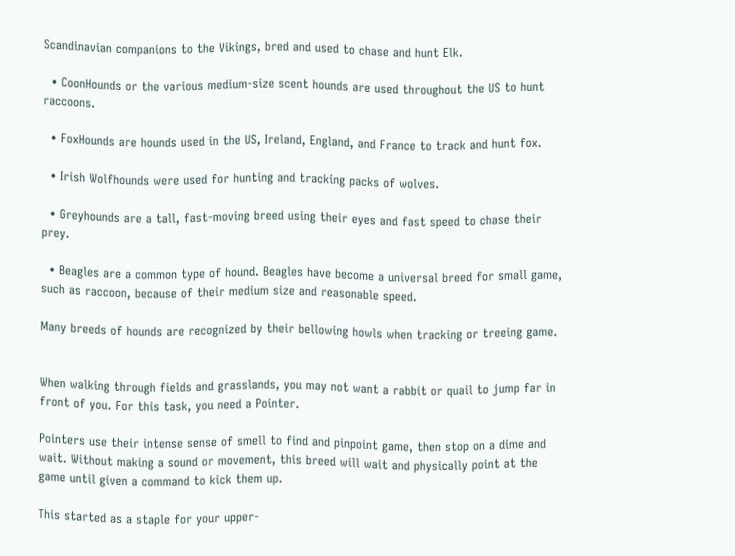Scandinavian companions to the Vikings, bred and used to chase and hunt Elk.

  • CoonHounds or the various medium-size scent hounds are used throughout the US to hunt raccoons.

  • FoxHounds are hounds used in the US, Ireland, England, and France to track and hunt fox.

  • Irish Wolfhounds were used for hunting and tracking packs of wolves.

  • Greyhounds are a tall, fast-moving breed using their eyes and fast speed to chase their prey.

  • Beagles are a common type of hound. Beagles have become a universal breed for small game, such as raccoon, because of their medium size and reasonable speed.

Many breeds of hounds are recognized by their bellowing howls when tracking or treeing game.


When walking through fields and grasslands, you may not want a rabbit or quail to jump far in front of you. For this task, you need a Pointer.

Pointers use their intense sense of smell to find and pinpoint game, then stop on a dime and wait. Without making a sound or movement, this breed will wait and physically point at the game until given a command to kick them up.

This started as a staple for your upper-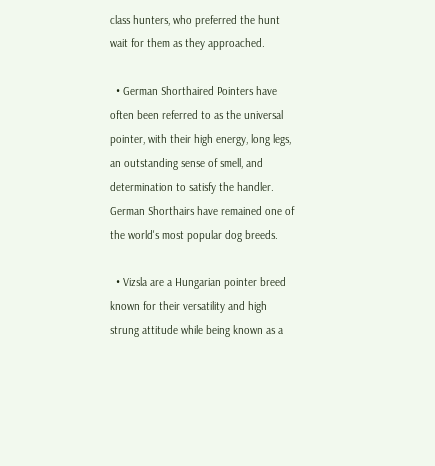class hunters, who preferred the hunt wait for them as they approached.

  • German Shorthaired Pointers have often been referred to as the universal pointer, with their high energy, long legs, an outstanding sense of smell, and determination to satisfy the handler. German Shorthairs have remained one of the world's most popular dog breeds.

  • Vizsla are a Hungarian pointer breed known for their versatility and high strung attitude while being known as a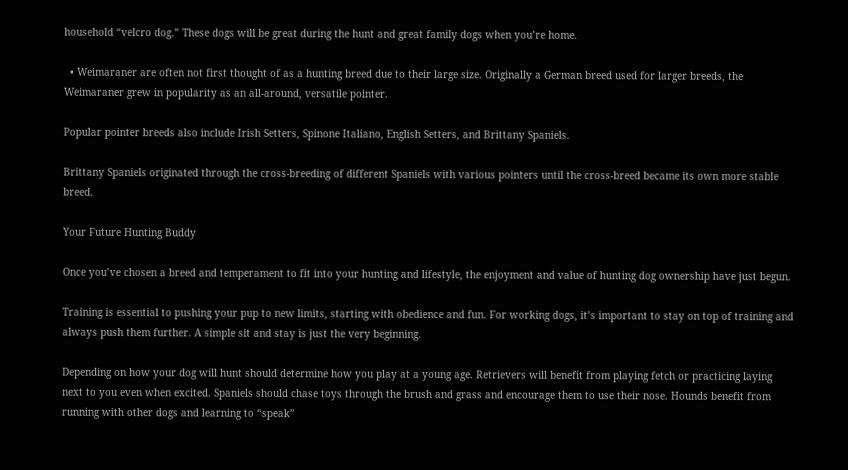household “velcro dog.” These dogs will be great during the hunt and great family dogs when you’re home.

  • Weimaraner are often not first thought of as a hunting breed due to their large size. Originally a German breed used for larger breeds, the Weimaraner grew in popularity as an all-around, versatile pointer.

Popular pointer breeds also include Irish Setters, Spinone Italiano, English Setters, and Brittany Spaniels.

Brittany Spaniels originated through the cross-breeding of different Spaniels with various pointers until the cross-breed became its own more stable breed.

Your Future Hunting Buddy

Once you’ve chosen a breed and temperament to fit into your hunting and lifestyle, the enjoyment and value of hunting dog ownership have just begun.

Training is essential to pushing your pup to new limits, starting with obedience and fun. For working dogs, it’s important to stay on top of training and always push them further. A simple sit and stay is just the very beginning.

Depending on how your dog will hunt should determine how you play at a young age. Retrievers will benefit from playing fetch or practicing laying next to you even when excited. Spaniels should chase toys through the brush and grass and encourage them to use their nose. Hounds benefit from running with other dogs and learning to “speak”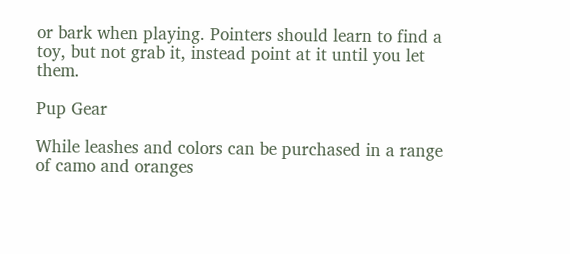or bark when playing. Pointers should learn to find a toy, but not grab it, instead point at it until you let them.

Pup Gear

While leashes and colors can be purchased in a range of camo and oranges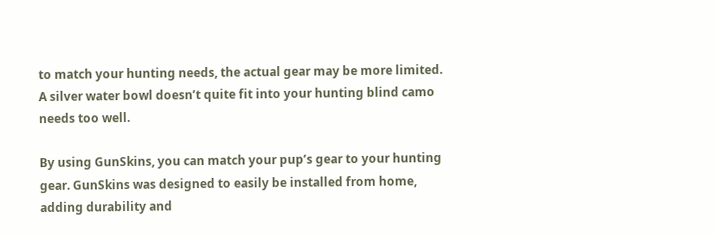to match your hunting needs, the actual gear may be more limited. A silver water bowl doesn’t quite fit into your hunting blind camo needs too well.

By using GunSkins, you can match your pup’s gear to your hunting gear. GunSkins was designed to easily be installed from home, adding durability and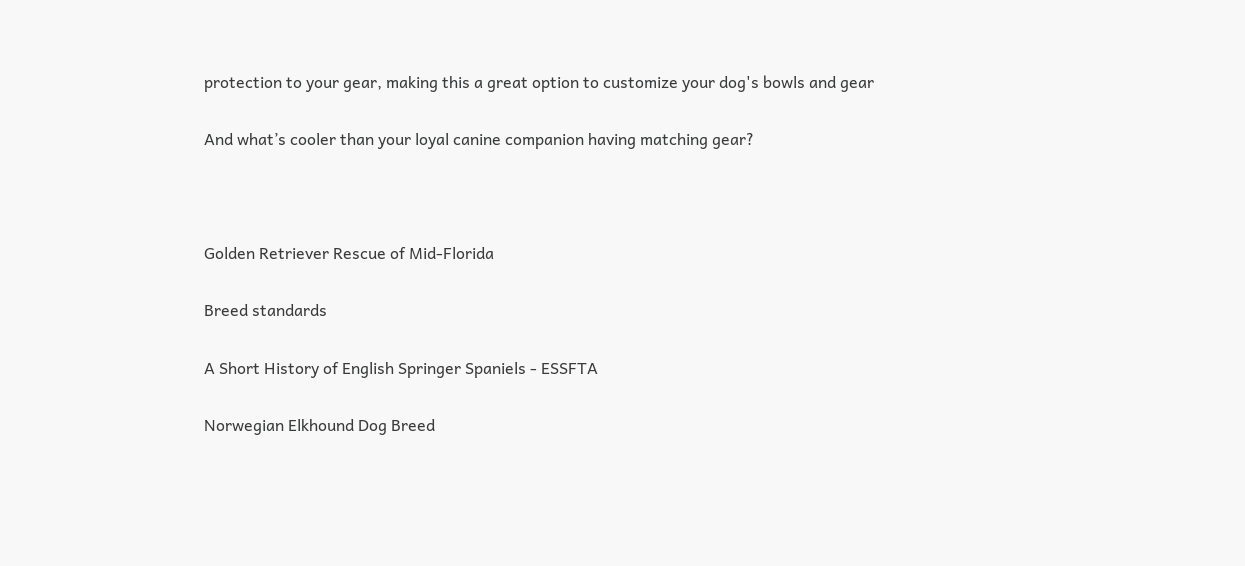protection to your gear, making this a great option to customize your dog's bowls and gear

And what’s cooler than your loyal canine companion having matching gear?



Golden Retriever Rescue of Mid-Florida

Breed standards

A Short History of English Springer Spaniels - ESSFTA

Norwegian Elkhound Dog Breed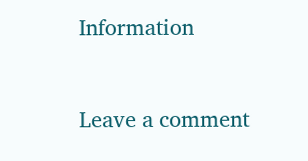Information


Leave a comment